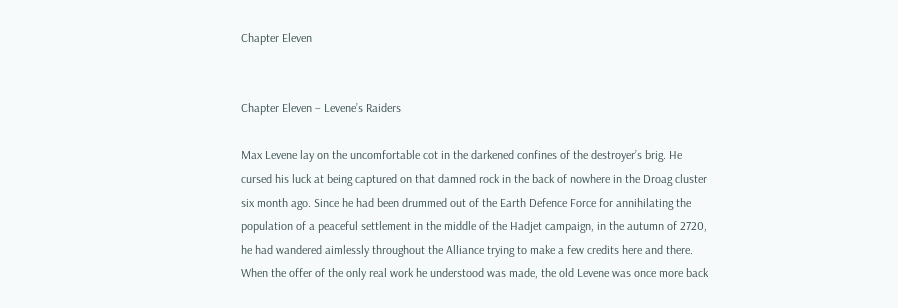Chapter Eleven


Chapter Eleven – Levene’s Raiders

Max Levene lay on the uncomfortable cot in the darkened confines of the destroyer’s brig. He cursed his luck at being captured on that damned rock in the back of nowhere in the Droag cluster six month ago. Since he had been drummed out of the Earth Defence Force for annihilating the population of a peaceful settlement in the middle of the Hadjet campaign, in the autumn of 2720, he had wandered aimlessly throughout the Alliance trying to make a few credits here and there. When the offer of the only real work he understood was made, the old Levene was once more back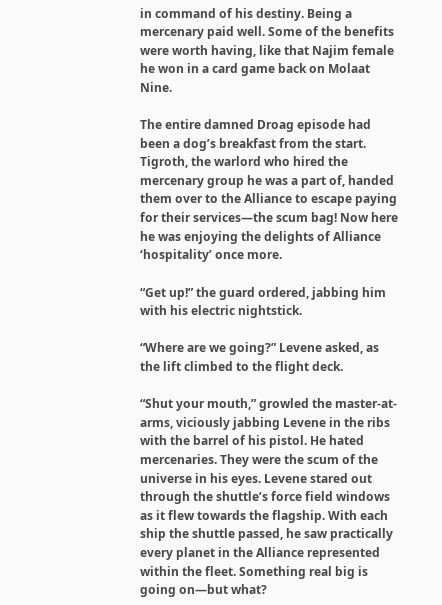in command of his destiny. Being a mercenary paid well. Some of the benefits were worth having, like that Najim female he won in a card game back on Molaat Nine.

The entire damned Droag episode had been a dog’s breakfast from the start. Tigroth, the warlord who hired the mercenary group he was a part of, handed them over to the Alliance to escape paying for their services—the scum bag! Now here he was enjoying the delights of Alliance ‘hospitality’ once more.

“Get up!” the guard ordered, jabbing him with his electric nightstick.

“Where are we going?” Levene asked, as the lift climbed to the flight deck.

“Shut your mouth,” growled the master-at-arms, viciously jabbing Levene in the ribs with the barrel of his pistol. He hated mercenaries. They were the scum of the universe in his eyes. Levene stared out through the shuttle’s force field windows as it flew towards the flagship. With each ship the shuttle passed, he saw practically every planet in the Alliance represented within the fleet. Something real big is going on—but what?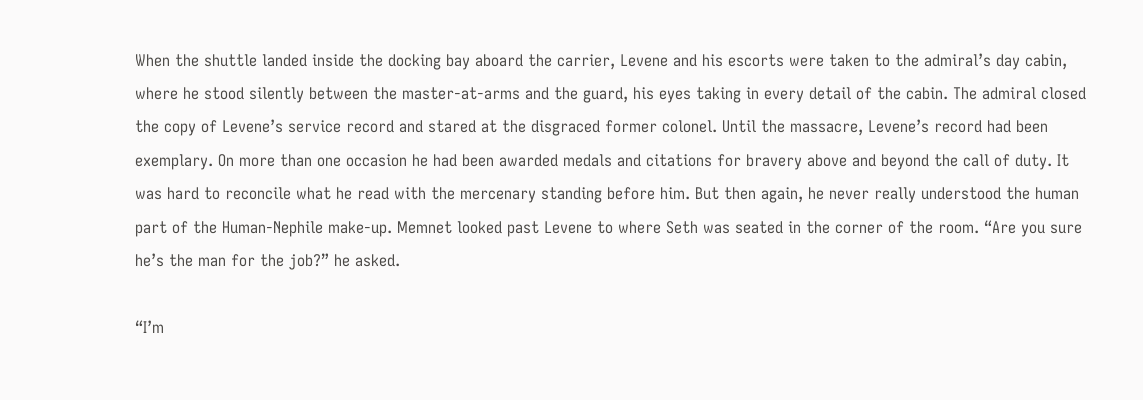When the shuttle landed inside the docking bay aboard the carrier, Levene and his escorts were taken to the admiral’s day cabin, where he stood silently between the master-at-arms and the guard, his eyes taking in every detail of the cabin. The admiral closed the copy of Levene’s service record and stared at the disgraced former colonel. Until the massacre, Levene’s record had been exemplary. On more than one occasion he had been awarded medals and citations for bravery above and beyond the call of duty. It was hard to reconcile what he read with the mercenary standing before him. But then again, he never really understood the human part of the Human-Nephile make-up. Memnet looked past Levene to where Seth was seated in the corner of the room. “Are you sure he’s the man for the job?” he asked.

“I’m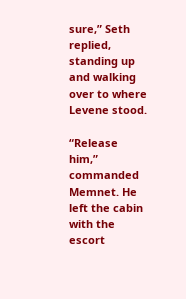sure,” Seth replied, standing up and walking over to where Levene stood.

“Release him,” commanded Memnet. He left the cabin with the escort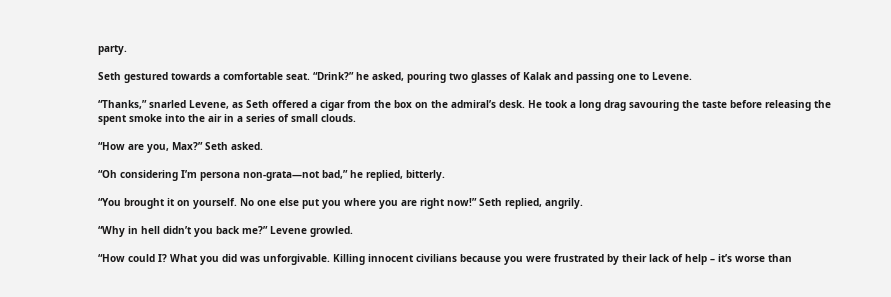party.

Seth gestured towards a comfortable seat. “Drink?” he asked, pouring two glasses of Kalak and passing one to Levene.

“Thanks,” snarled Levene, as Seth offered a cigar from the box on the admiral’s desk. He took a long drag savouring the taste before releasing the spent smoke into the air in a series of small clouds.

“How are you, Max?” Seth asked.

“Oh considering I’m persona non-grata—not bad,” he replied, bitterly.

“You brought it on yourself. No one else put you where you are right now!” Seth replied, angrily.

“Why in hell didn’t you back me?” Levene growled.

“How could I? What you did was unforgivable. Killing innocent civilians because you were frustrated by their lack of help – it’s worse than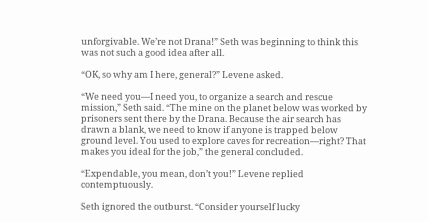unforgivable. We’re not Drana!” Seth was beginning to think this was not such a good idea after all.

“OK, so why am I here, general?” Levene asked.

“We need you—I need you, to organize a search and rescue mission,” Seth said. “The mine on the planet below was worked by prisoners sent there by the Drana. Because the air search has drawn a blank, we need to know if anyone is trapped below ground level. You used to explore caves for recreation—right? That makes you ideal for the job,” the general concluded.

“Expendable, you mean, don’t you!” Levene replied contemptuously.

Seth ignored the outburst. “Consider yourself lucky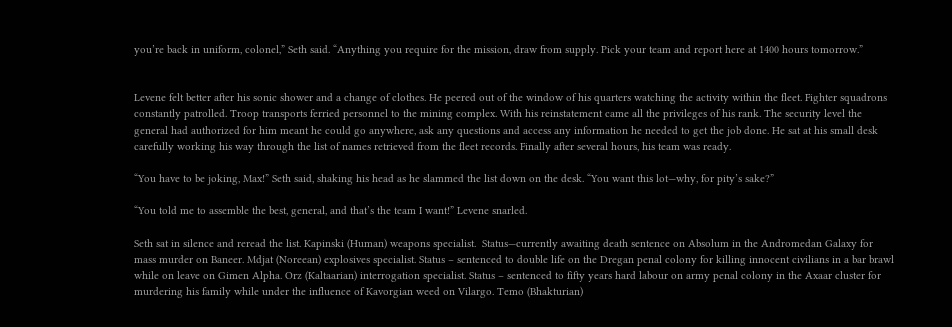you’re back in uniform, colonel,” Seth said. “Anything you require for the mission, draw from supply. Pick your team and report here at 1400 hours tomorrow.”


Levene felt better after his sonic shower and a change of clothes. He peered out of the window of his quarters watching the activity within the fleet. Fighter squadrons constantly patrolled. Troop transports ferried personnel to the mining complex. With his reinstatement came all the privileges of his rank. The security level the general had authorized for him meant he could go anywhere, ask any questions and access any information he needed to get the job done. He sat at his small desk carefully working his way through the list of names retrieved from the fleet records. Finally after several hours, his team was ready.

“You have to be joking, Max!” Seth said, shaking his head as he slammed the list down on the desk. “You want this lot—why, for pity’s sake?”

“You told me to assemble the best, general, and that’s the team I want!” Levene snarled.

Seth sat in silence and reread the list. Kapinski (Human) weapons specialist.  Status—currently awaiting death sentence on Absolum in the Andromedan Galaxy for mass murder on Baneer. Mdjat (Noreean) explosives specialist. Status – sentenced to double life on the Dregan penal colony for killing innocent civilians in a bar brawl while on leave on Gimen Alpha. Orz (Kaltaarian) interrogation specialist. Status – sentenced to fifty years hard labour on army penal colony in the Axaar cluster for murdering his family while under the influence of Kavorgian weed on Vilargo. Temo (Bhakturian)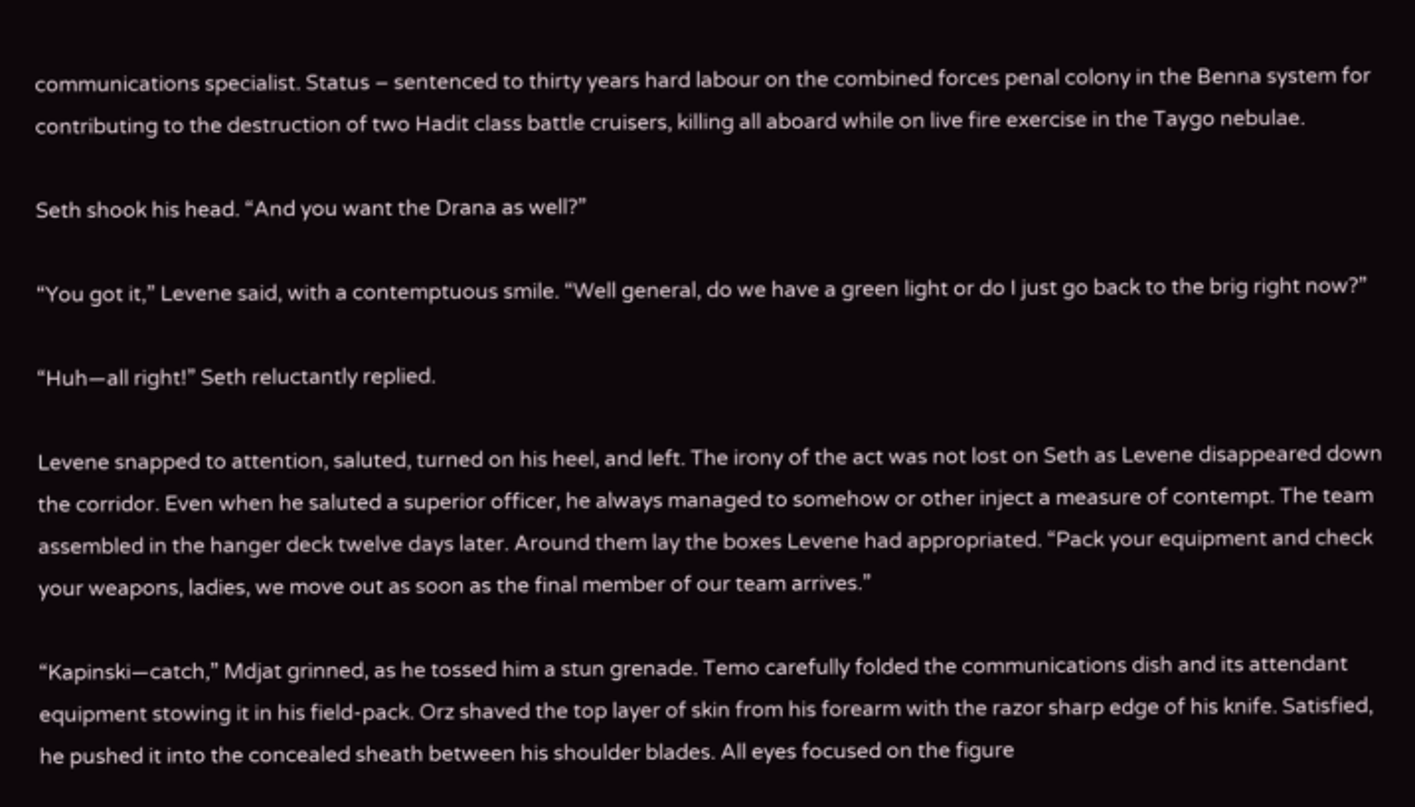communications specialist. Status – sentenced to thirty years hard labour on the combined forces penal colony in the Benna system for contributing to the destruction of two Hadit class battle cruisers, killing all aboard while on live fire exercise in the Taygo nebulae.

Seth shook his head. “And you want the Drana as well?”

“You got it,” Levene said, with a contemptuous smile. “Well general, do we have a green light or do I just go back to the brig right now?”

“Huh—all right!” Seth reluctantly replied.

Levene snapped to attention, saluted, turned on his heel, and left. The irony of the act was not lost on Seth as Levene disappeared down the corridor. Even when he saluted a superior officer, he always managed to somehow or other inject a measure of contempt. The team assembled in the hanger deck twelve days later. Around them lay the boxes Levene had appropriated. “Pack your equipment and check your weapons, ladies, we move out as soon as the final member of our team arrives.”

“Kapinski—catch,” Mdjat grinned, as he tossed him a stun grenade. Temo carefully folded the communications dish and its attendant equipment stowing it in his field-pack. Orz shaved the top layer of skin from his forearm with the razor sharp edge of his knife. Satisfied, he pushed it into the concealed sheath between his shoulder blades. All eyes focused on the figure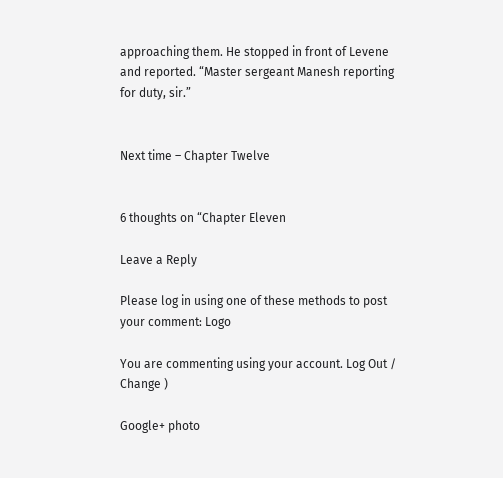approaching them. He stopped in front of Levene and reported. “Master sergeant Manesh reporting for duty, sir.”


Next time – Chapter Twelve


6 thoughts on “Chapter Eleven

Leave a Reply

Please log in using one of these methods to post your comment: Logo

You are commenting using your account. Log Out /  Change )

Google+ photo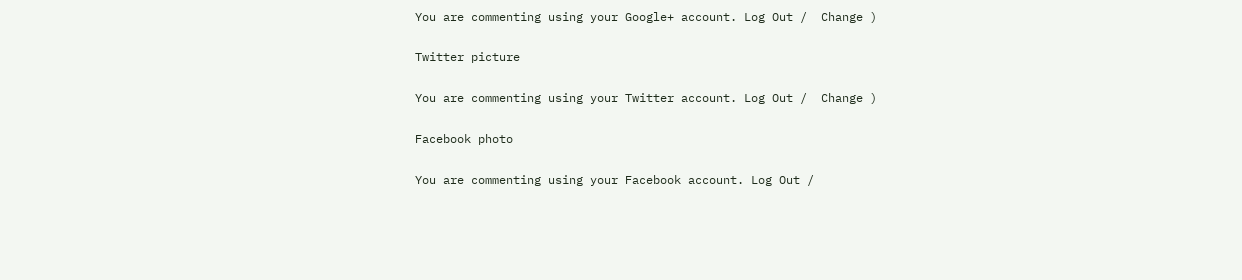You are commenting using your Google+ account. Log Out /  Change )

Twitter picture

You are commenting using your Twitter account. Log Out /  Change )

Facebook photo

You are commenting using your Facebook account. Log Out /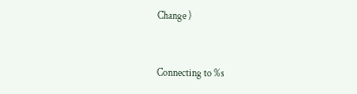Change )


Connecting to %s